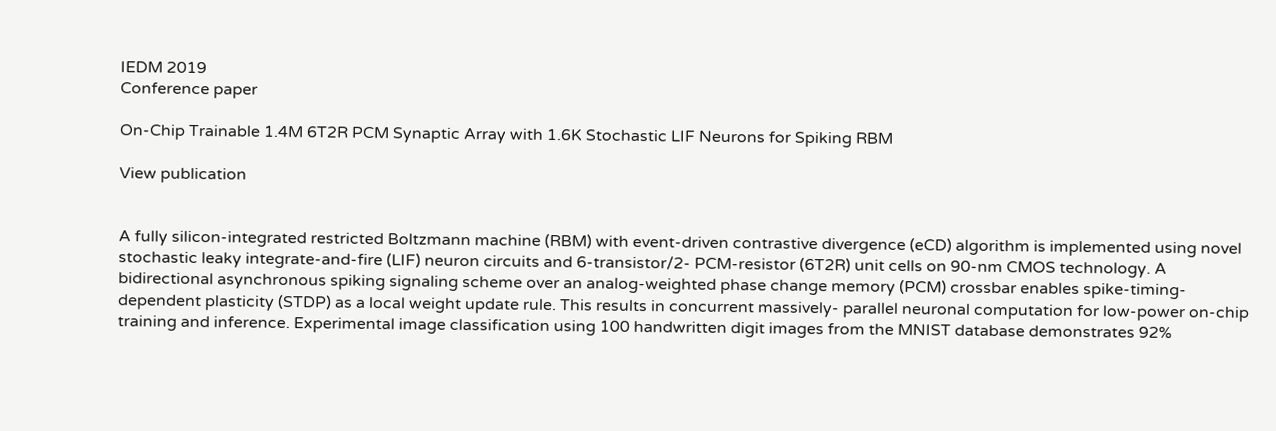IEDM 2019
Conference paper

On-Chip Trainable 1.4M 6T2R PCM Synaptic Array with 1.6K Stochastic LIF Neurons for Spiking RBM

View publication


A fully silicon-integrated restricted Boltzmann machine (RBM) with event-driven contrastive divergence (eCD) algorithm is implemented using novel stochastic leaky integrate-and-fire (LIF) neuron circuits and 6-transistor/2- PCM-resistor (6T2R) unit cells on 90-nm CMOS technology. A bidirectional asynchronous spiking signaling scheme over an analog-weighted phase change memory (PCM) crossbar enables spike-timing-dependent plasticity (STDP) as a local weight update rule. This results in concurrent massively- parallel neuronal computation for low-power on-chip training and inference. Experimental image classification using 100 handwritten digit images from the MNIST database demonstrates 92%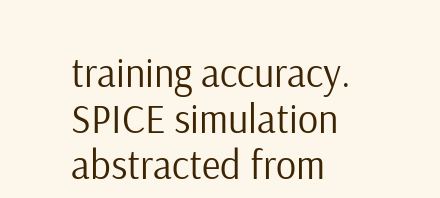training accuracy. SPICE simulation abstracted from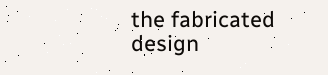the fabricated design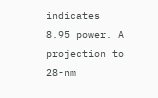indicates 8.95 power. A projection to 28-nm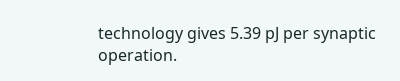technology gives 5.39 pJ per synaptic operation.